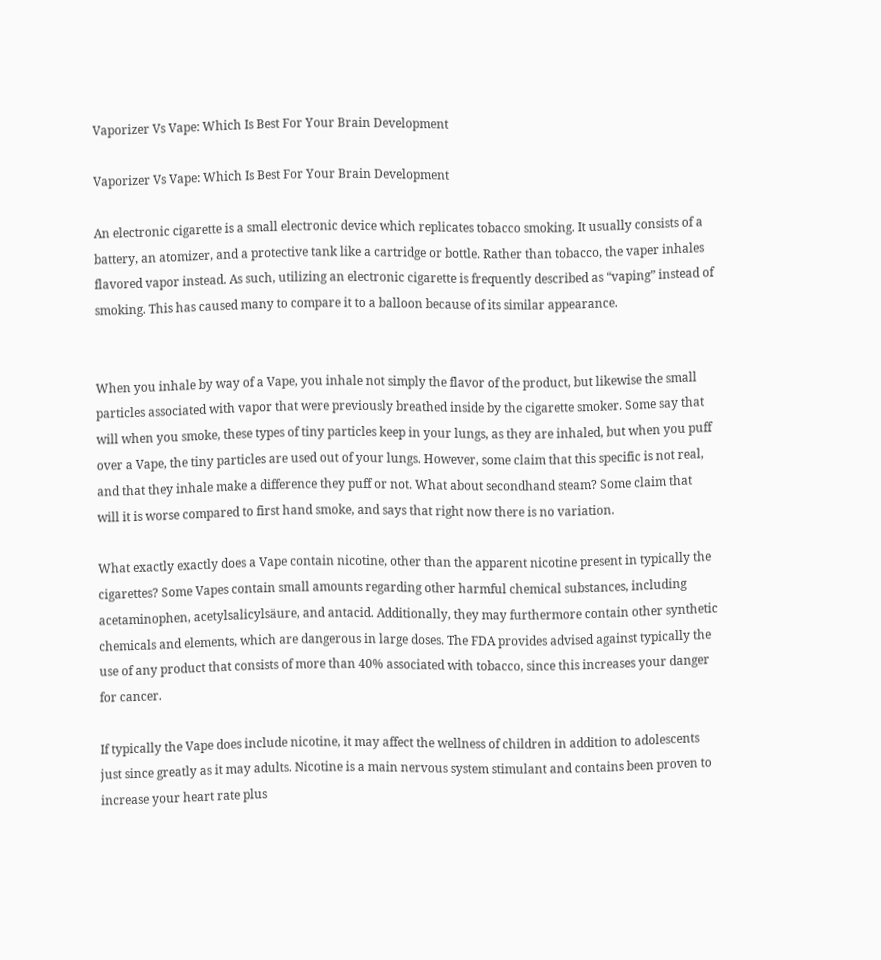Vaporizer Vs Vape: Which Is Best For Your Brain Development

Vaporizer Vs Vape: Which Is Best For Your Brain Development

An electronic cigarette is a small electronic device which replicates tobacco smoking. It usually consists of a battery, an atomizer, and a protective tank like a cartridge or bottle. Rather than tobacco, the vaper inhales flavored vapor instead. As such, utilizing an electronic cigarette is frequently described as “vaping” instead of smoking. This has caused many to compare it to a balloon because of its similar appearance.


When you inhale by way of a Vape, you inhale not simply the flavor of the product, but likewise the small particles associated with vapor that were previously breathed inside by the cigarette smoker. Some say that will when you smoke, these types of tiny particles keep in your lungs, as they are inhaled, but when you puff over a Vape, the tiny particles are used out of your lungs. However, some claim that this specific is not real, and that they inhale make a difference they puff or not. What about secondhand steam? Some claim that will it is worse compared to first hand smoke, and says that right now there is no variation.

What exactly exactly does a Vape contain nicotine, other than the apparent nicotine present in typically the cigarettes? Some Vapes contain small amounts regarding other harmful chemical substances, including acetaminophen, acetylsalicylsäure, and antacid. Additionally, they may furthermore contain other synthetic chemicals and elements, which are dangerous in large doses. The FDA provides advised against typically the use of any product that consists of more than 40% associated with tobacco, since this increases your danger for cancer.

If typically the Vape does include nicotine, it may affect the wellness of children in addition to adolescents just since greatly as it may adults. Nicotine is a main nervous system stimulant and contains been proven to increase your heart rate plus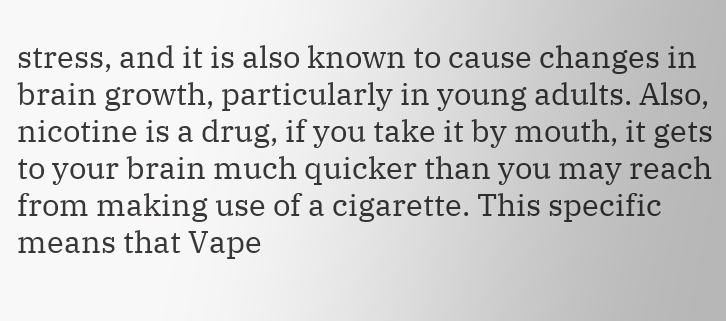stress, and it is also known to cause changes in brain growth, particularly in young adults. Also, nicotine is a drug, if you take it by mouth, it gets to your brain much quicker than you may reach from making use of a cigarette. This specific means that Vape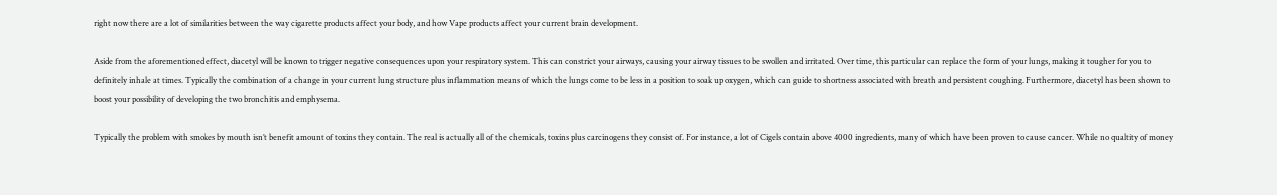right now there are a lot of similarities between the way cigarette products affect your body, and how Vape products affect your current brain development.

Aside from the aforementioned effect, diacetyl will be known to trigger negative consequences upon your respiratory system. This can constrict your airways, causing your airway tissues to be swollen and irritated. Over time, this particular can replace the form of your lungs, making it tougher for you to definitely inhale at times. Typically the combination of a change in your current lung structure plus inflammation means of which the lungs come to be less in a position to soak up oxygen, which can guide to shortness associated with breath and persistent coughing. Furthermore, diacetyl has been shown to boost your possibility of developing the two bronchitis and emphysema.

Typically the problem with smokes by mouth isn’t benefit amount of toxins they contain. The real is actually all of the chemicals, toxins plus carcinogens they consist of. For instance, a lot of Cigels contain above 4000 ingredients, many of which have been proven to cause cancer. While no qualtity of money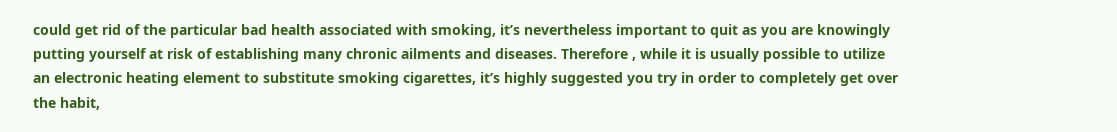could get rid of the particular bad health associated with smoking, it’s nevertheless important to quit as you are knowingly putting yourself at risk of establishing many chronic ailments and diseases. Therefore , while it is usually possible to utilize an electronic heating element to substitute smoking cigarettes, it’s highly suggested you try in order to completely get over the habit,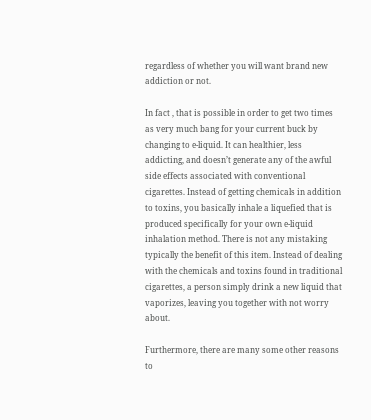regardless of whether you will want brand new addiction or not.

In fact , that is possible in order to get two times as very much bang for your current buck by changing to e-liquid. It can healthier, less addicting, and doesn’t generate any of the awful side effects associated with conventional cigarettes. Instead of getting chemicals in addition to toxins, you basically inhale a liquefied that is produced specifically for your own e-liquid inhalation method. There is not any mistaking typically the benefit of this item. Instead of dealing with the chemicals and toxins found in traditional cigarettes, a person simply drink a new liquid that vaporizes, leaving you together with not worry about.

Furthermore, there are many some other reasons to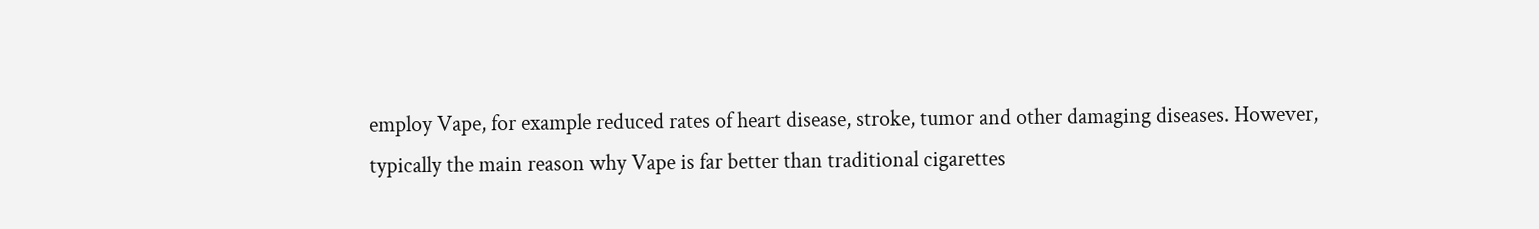employ Vape, for example reduced rates of heart disease, stroke, tumor and other damaging diseases. However, typically the main reason why Vape is far better than traditional cigarettes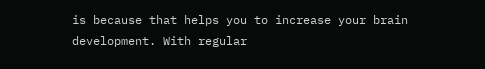is because that helps you to increase your brain development. With regular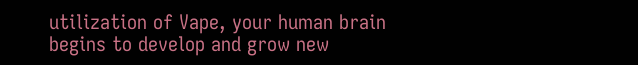utilization of Vape, your human brain begins to develop and grow new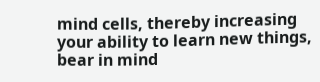mind cells, thereby increasing your ability to learn new things, bear in mind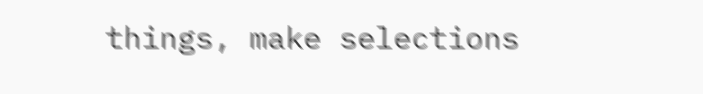things, make selections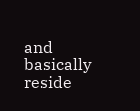and basically reside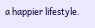a happier lifestyle.